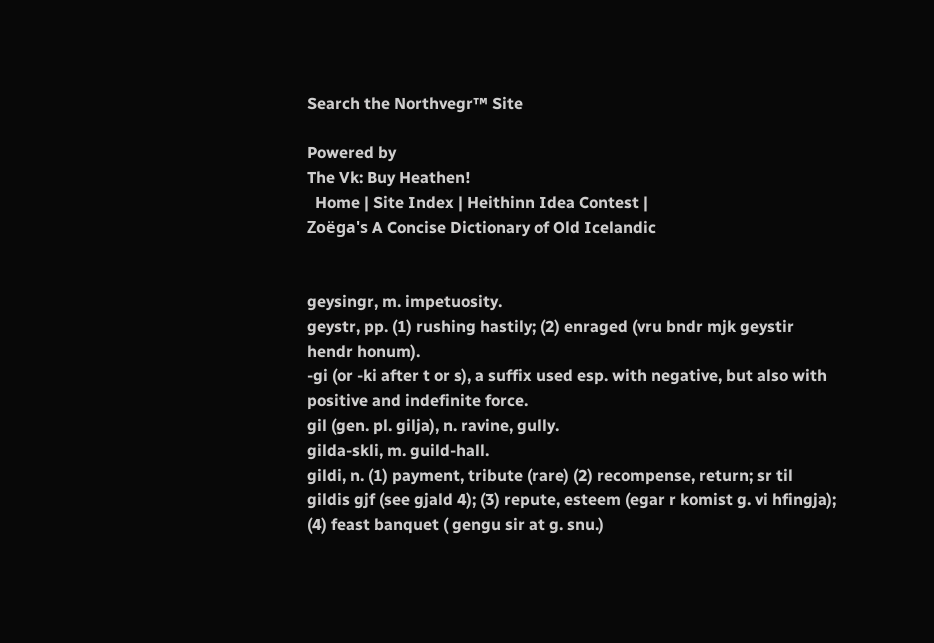Search the Northvegr™ Site

Powered by
The Vk: Buy Heathen!
  Home | Site Index | Heithinn Idea Contest |
Zoëga's A Concise Dictionary of Old Icelandic


geysingr, m. impetuosity.
geystr, pp. (1) rushing hastily; (2) enraged (vru bndr mjk geystir hendr honum).
-gi (or -ki after t or s), a suffix used esp. with negative, but also with positive and indefinite force.
gil (gen. pl. gilja), n. ravine, gully.
gilda-skli, m. guild-hall.
gildi, n. (1) payment, tribute (rare) (2) recompense, return; sr til gildis gjf (see gjald 4); (3) repute, esteem (egar r komist g. vi hfingja); (4) feast banquet ( gengu sir at g. snu.)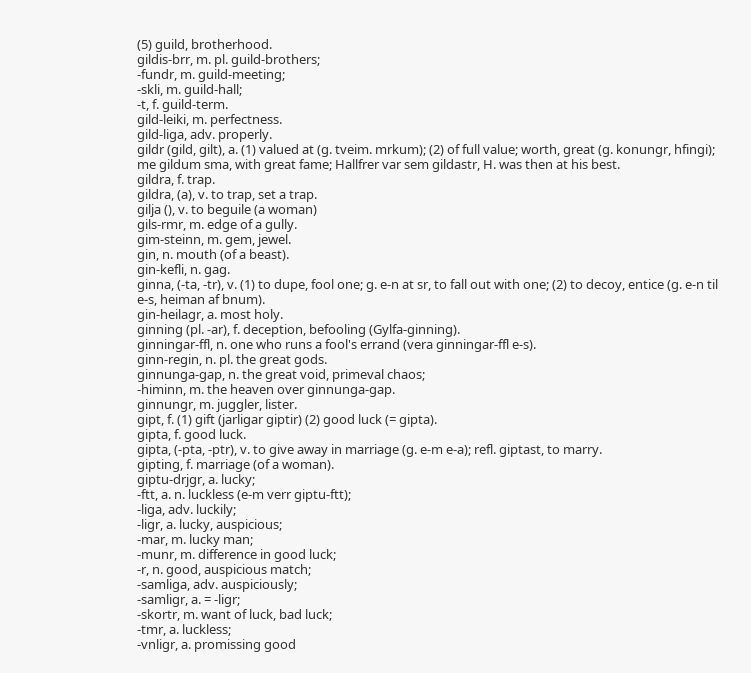(5) guild, brotherhood.
gildis-brr, m. pl. guild-brothers;
-fundr, m. guild-meeting;
-skli, m. guild-hall;
-t, f. guild-term.
gild-leiki, m. perfectness.
gild-liga, adv. properly.
gildr (gild, gilt), a. (1) valued at (g. tveim. mrkum); (2) of full value; worth, great (g. konungr, hfingi); me gildum sma, with great fame; Hallfrer var sem gildastr, H. was then at his best.
gildra, f. trap.
gildra, (a), v. to trap, set a trap.
gilja (), v. to beguile (a woman)
gils-rmr, m. edge of a gully.
gim-steinn, m. gem, jewel.
gin, n. mouth (of a beast).
gin-kefli, n. gag.
ginna, (-ta, -tr), v. (1) to dupe, fool one; g. e-n at sr, to fall out with one; (2) to decoy, entice (g. e-n til e-s, heiman af bnum).
gin-heilagr, a. most holy.
ginning (pl. -ar), f. deception, befooling (Gylfa-ginning).
ginningar-ffl, n. one who runs a fool's errand (vera ginningar-ffl e-s).
ginn-regin, n. pl. the great gods.
ginnunga-gap, n. the great void, primeval chaos;
-himinn, m. the heaven over ginnunga-gap.
ginnungr, m. juggler, lister.
gipt, f. (1) gift (jarligar giptir) (2) good luck (= gipta).
gipta, f. good luck.
gipta, (-pta, -ptr), v. to give away in marriage (g. e-m e-a); refl. giptast, to marry.
gipting, f. marriage (of a woman).
giptu-drjgr, a. lucky;
-ftt, a. n. luckless (e-m verr giptu-ftt);
-liga, adv. luckily;
-ligr, a. lucky, auspicious;
-mar, m. lucky man;
-munr, m. difference in good luck;
-r, n. good, auspicious match;
-samliga, adv. auspiciously;
-samligr, a. = -ligr;
-skortr, m. want of luck, bad luck;
-tmr, a. luckless;
-vnligr, a. promissing good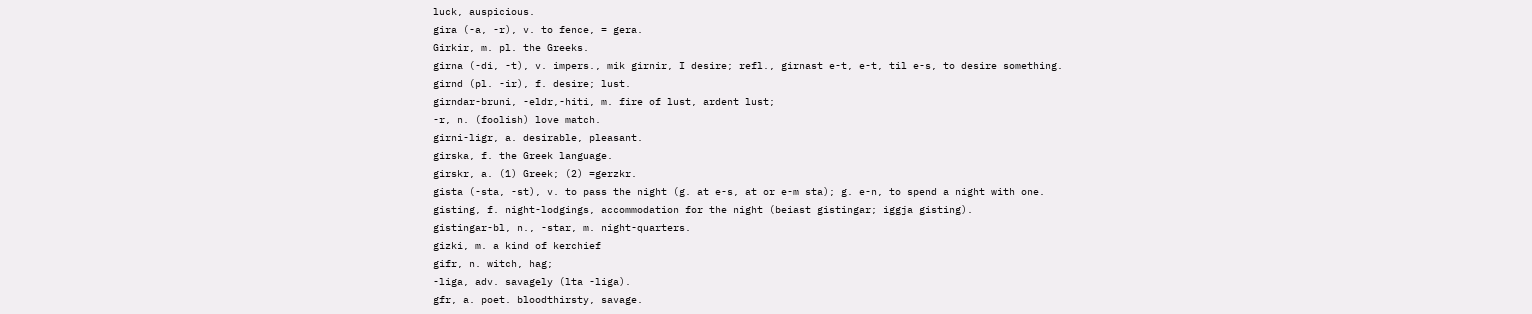luck, auspicious.
gira (-a, -r), v. to fence, = gera.
Girkir, m. pl. the Greeks.
girna (-di, -t), v. impers., mik girnir, I desire; refl., girnast e-t, e-t, til e-s, to desire something.
girnd (pl. -ir), f. desire; lust.
girndar-bruni, -eldr,-hiti, m. fire of lust, ardent lust;
-r, n. (foolish) love match.
girni-ligr, a. desirable, pleasant.
girska, f. the Greek language.
girskr, a. (1) Greek; (2) =gerzkr.
gista (-sta, -st), v. to pass the night (g. at e-s, at or e-m sta); g. e-n, to spend a night with one.
gisting, f. night-lodgings, accommodation for the night (beiast gistingar; iggja gisting).
gistingar-bl, n., -star, m. night-quarters.
gizki, m. a kind of kerchief
gifr, n. witch, hag;
-liga, adv. savagely (lta -liga).
gfr, a. poet. bloodthirsty, savage.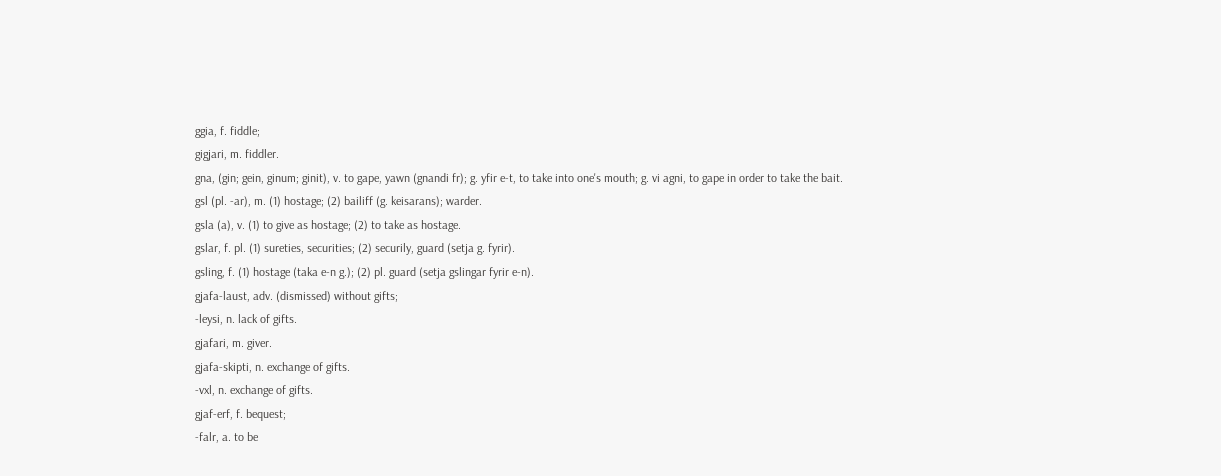ggia, f. fiddle;
gigjari, m. fiddler.
gna, (gin; gein, ginum; ginit), v. to gape, yawn (gnandi fr); g. yfir e-t, to take into one's mouth; g. vi agni, to gape in order to take the bait.
gsl (pl. -ar), m. (1) hostage; (2) bailiff (g. keisarans); warder.
gsla (a), v. (1) to give as hostage; (2) to take as hostage.
gslar, f. pl. (1) sureties, securities; (2) securily, guard (setja g. fyrir).
gsling, f. (1) hostage (taka e-n g.); (2) pl. guard (setja gslingar fyrir e-n).
gjafa-laust, adv. (dismissed) without gifts;
-leysi, n. lack of gifts.
gjafari, m. giver.
gjafa-skipti, n. exchange of gifts.
-vxl, n. exchange of gifts.
gjaf-erf, f. bequest;
-falr, a. to be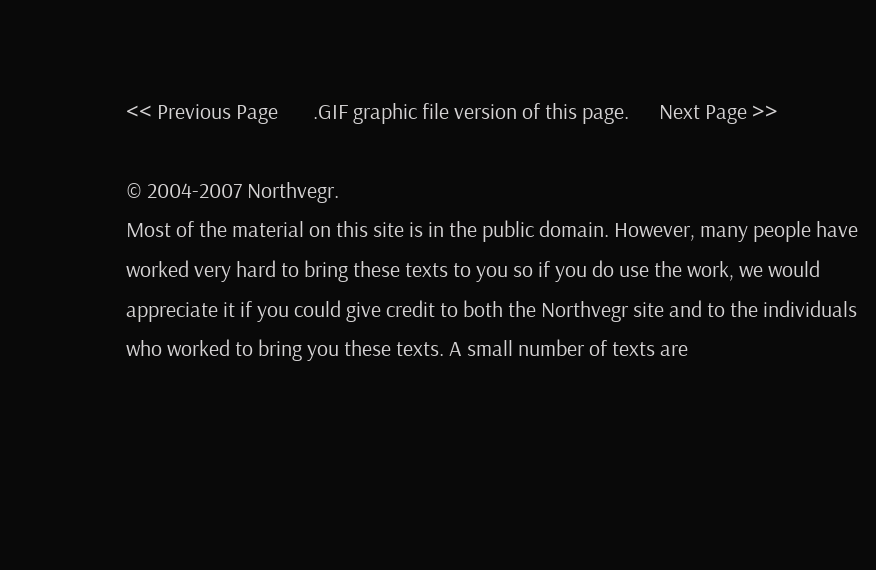<< Previous Page       .GIF graphic file version of this page.      Next Page >>

© 2004-2007 Northvegr.
Most of the material on this site is in the public domain. However, many people have worked very hard to bring these texts to you so if you do use the work, we would appreciate it if you could give credit to both the Northvegr site and to the individuals who worked to bring you these texts. A small number of texts are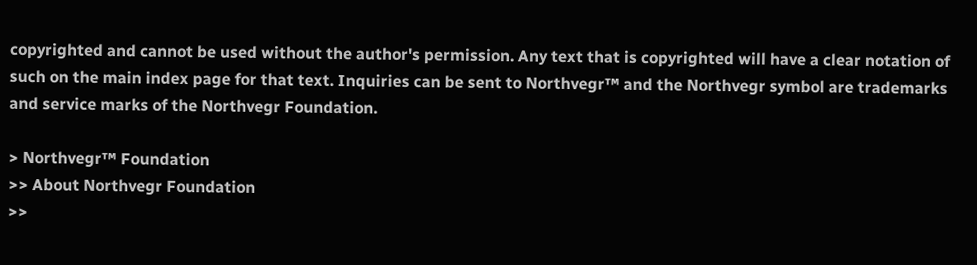copyrighted and cannot be used without the author's permission. Any text that is copyrighted will have a clear notation of such on the main index page for that text. Inquiries can be sent to Northvegr™ and the Northvegr symbol are trademarks and service marks of the Northvegr Foundation.

> Northvegr™ Foundation
>> About Northvegr Foundation
>>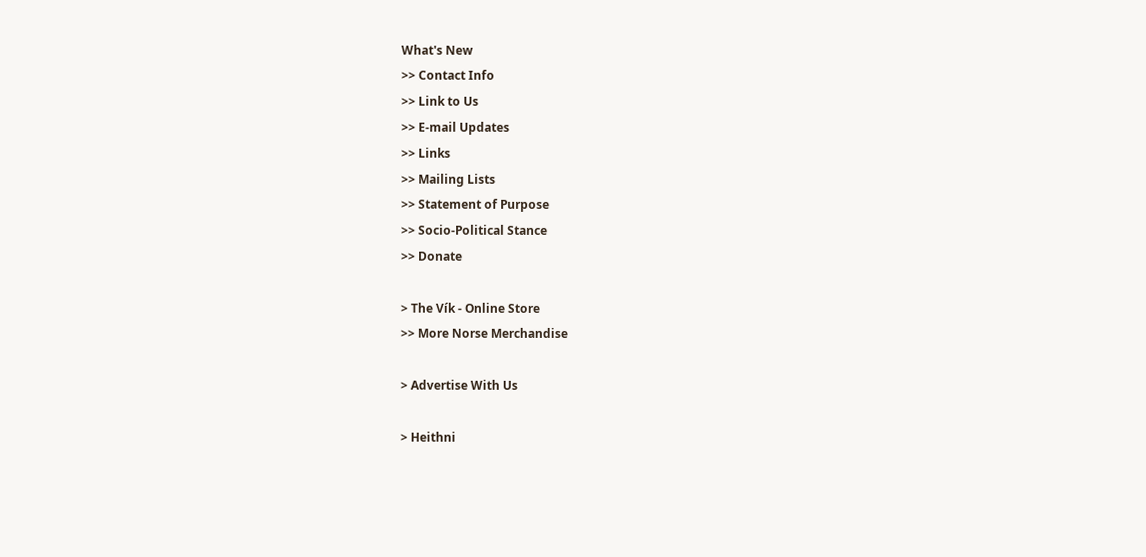What's New
>> Contact Info
>> Link to Us
>> E-mail Updates
>> Links
>> Mailing Lists
>> Statement of Purpose
>> Socio-Political Stance
>> Donate

> The Vík - Online Store
>> More Norse Merchandise

> Advertise With Us

> Heithni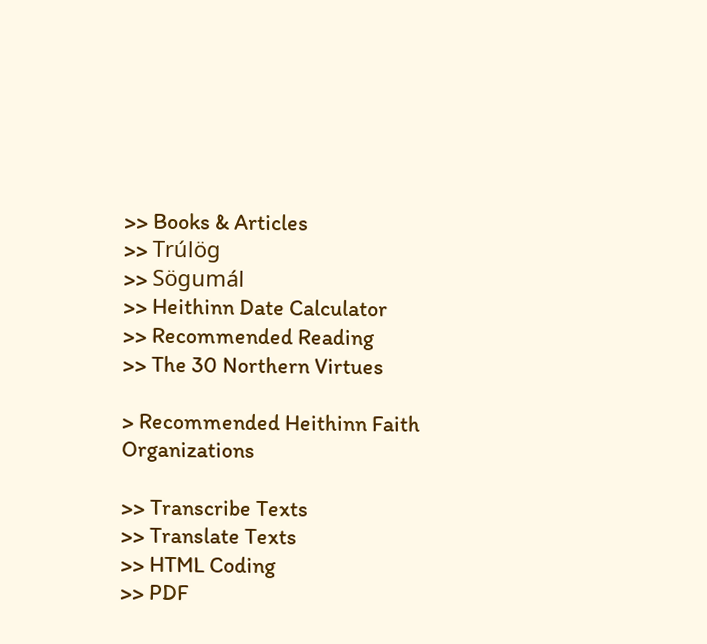>> Books & Articles
>> Trúlög
>> Sögumál
>> Heithinn Date Calculator
>> Recommended Reading
>> The 30 Northern Virtues

> Recommended Heithinn Faith Organizations

>> Transcribe Texts
>> Translate Texts
>> HTML Coding
>> PDF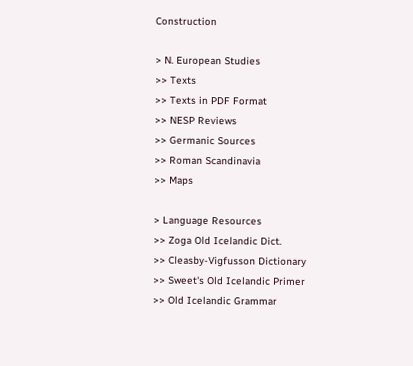Construction

> N. European Studies
>> Texts
>> Texts in PDF Format
>> NESP Reviews
>> Germanic Sources
>> Roman Scandinavia
>> Maps

> Language Resources
>> Zoga Old Icelandic Dict.
>> Cleasby-Vigfusson Dictionary
>> Sweet's Old Icelandic Primer
>> Old Icelandic Grammar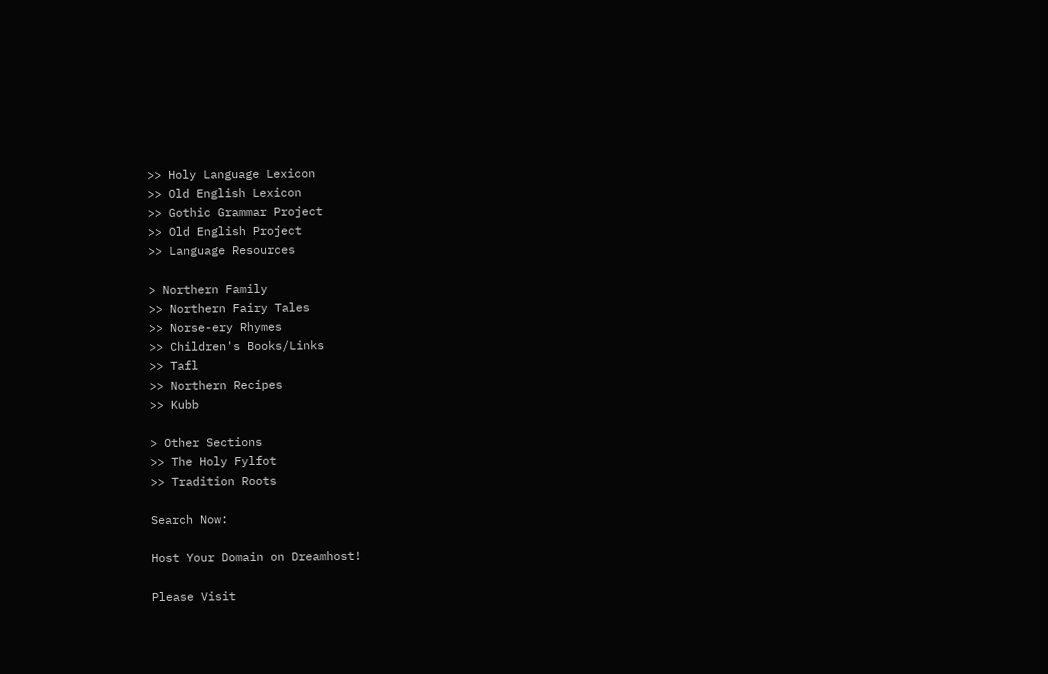>> Holy Language Lexicon
>> Old English Lexicon
>> Gothic Grammar Project
>> Old English Project
>> Language Resources

> Northern Family
>> Northern Fairy Tales
>> Norse-ery Rhymes
>> Children's Books/Links
>> Tafl
>> Northern Recipes
>> Kubb

> Other Sections
>> The Holy Fylfot
>> Tradition Roots

Search Now:

Host Your Domain on Dreamhost!

Please Visit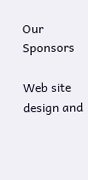Our Sponsors

Web site design and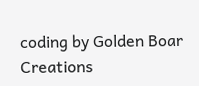coding by Golden Boar Creations